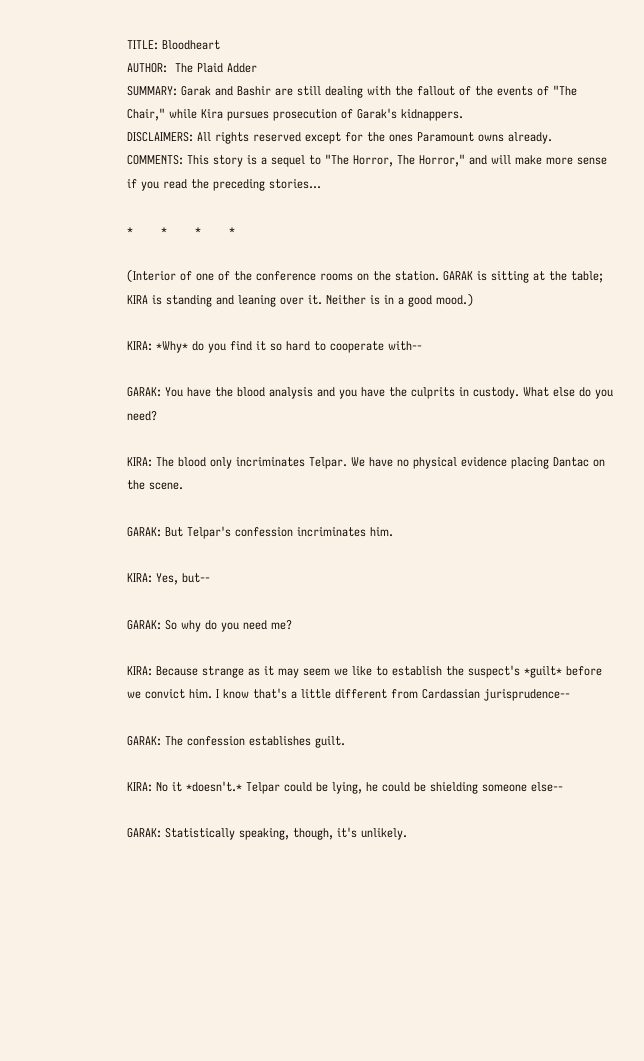TITLE: Bloodheart
AUTHOR:  The Plaid Adder
SUMMARY: Garak and Bashir are still dealing with the fallout of the events of "The Chair," while Kira pursues prosecution of Garak's kidnappers.
DISCLAIMERS: All rights reserved except for the ones Paramount owns already.
COMMENTS: This story is a sequel to "The Horror, The Horror," and will make more sense if you read the preceding stories...

*       *       *       *

(Interior of one of the conference rooms on the station. GARAK is sitting at the table; KIRA is standing and leaning over it. Neither is in a good mood.)

KIRA: *Why* do you find it so hard to cooperate with--

GARAK: You have the blood analysis and you have the culprits in custody. What else do you need?

KIRA: The blood only incriminates Telpar. We have no physical evidence placing Dantac on the scene.

GARAK: But Telpar's confession incriminates him.

KIRA: Yes, but--

GARAK: So why do you need me?

KIRA: Because strange as it may seem we like to establish the suspect's *guilt* before we convict him. I know that's a little different from Cardassian jurisprudence--

GARAK: The confession establishes guilt.

KIRA: No it *doesn't.* Telpar could be lying, he could be shielding someone else--

GARAK: Statistically speaking, though, it's unlikely.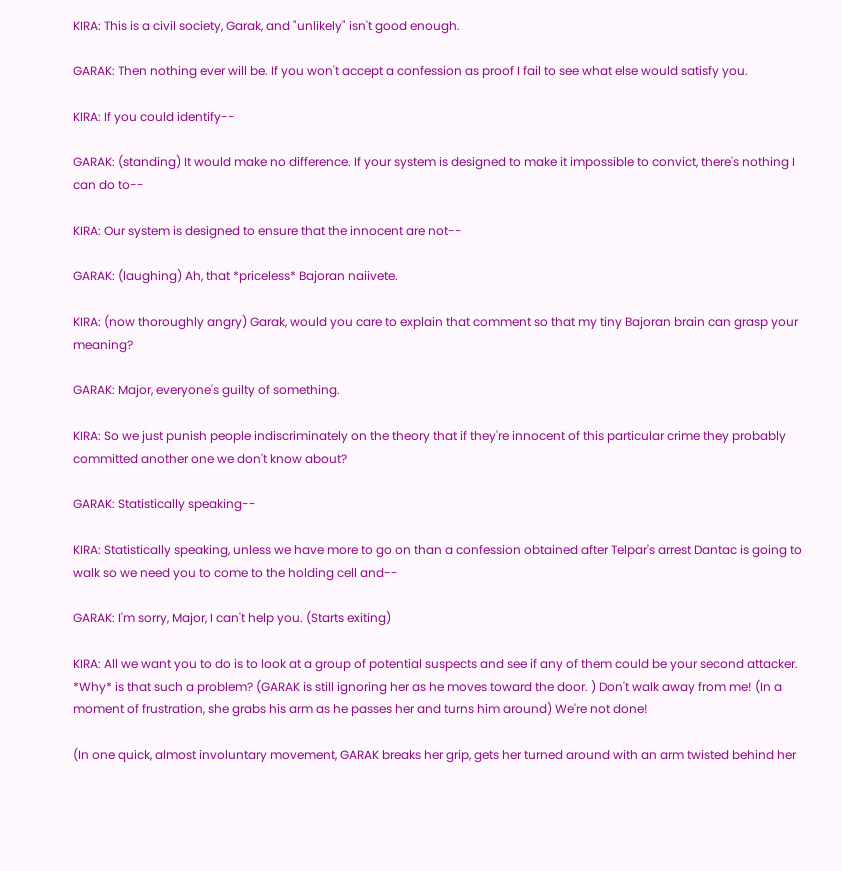KIRA: This is a civil society, Garak, and "unlikely" isn't good enough.

GARAK: Then nothing ever will be. If you won't accept a confession as proof I fail to see what else would satisfy you.

KIRA: If you could identify--

GARAK: (standing) It would make no difference. If your system is designed to make it impossible to convict, there's nothing I can do to--

KIRA: Our system is designed to ensure that the innocent are not--

GARAK: (laughing) Ah, that *priceless* Bajoran naiivete.

KIRA: (now thoroughly angry) Garak, would you care to explain that comment so that my tiny Bajoran brain can grasp your meaning?

GARAK: Major, everyone's guilty of something.

KIRA: So we just punish people indiscriminately on the theory that if they're innocent of this particular crime they probably committed another one we don't know about?

GARAK: Statistically speaking--

KIRA: Statistically speaking, unless we have more to go on than a confession obtained after Telpar's arrest Dantac is going to walk so we need you to come to the holding cell and--

GARAK: I'm sorry, Major, I can't help you. (Starts exiting)

KIRA: All we want you to do is to look at a group of potential suspects and see if any of them could be your second attacker. *Why* is that such a problem? (GARAK is still ignoring her as he moves toward the door. ) Don't walk away from me! (In a moment of frustration, she grabs his arm as he passes her and turns him around) We're not done!

(In one quick, almost involuntary movement, GARAK breaks her grip, gets her turned around with an arm twisted behind her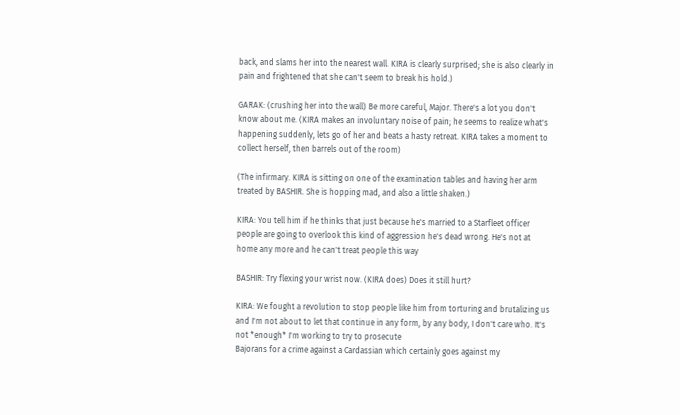back, and slams her into the nearest wall. KIRA is clearly surprised; she is also clearly in pain and frightened that she can't seem to break his hold.)

GARAK: (crushing her into the wall) Be more careful, Major. There's a lot you don't know about me. (KIRA makes an involuntary noise of pain; he seems to realize what's happening suddenly, lets go of her and beats a hasty retreat. KIRA takes a moment to collect herself, then barrels out of the room)

(The infirmary. KIRA is sitting on one of the examination tables and having her arm treated by BASHIR. She is hopping mad, and also a little shaken.)

KIRA: You tell him if he thinks that just because he's married to a Starfleet officer people are going to overlook this kind of aggression he's dead wrong. He's not at home any more and he can't treat people this way

BASHIR: Try flexing your wrist now. (KIRA does) Does it still hurt?

KIRA: We fought a revolution to stop people like him from torturing and brutalizing us and I'm not about to let that continue in any form, by any body, I don't care who. It's not *enough* I'm working to try to prosecute
Bajorans for a crime against a Cardassian which certainly goes against my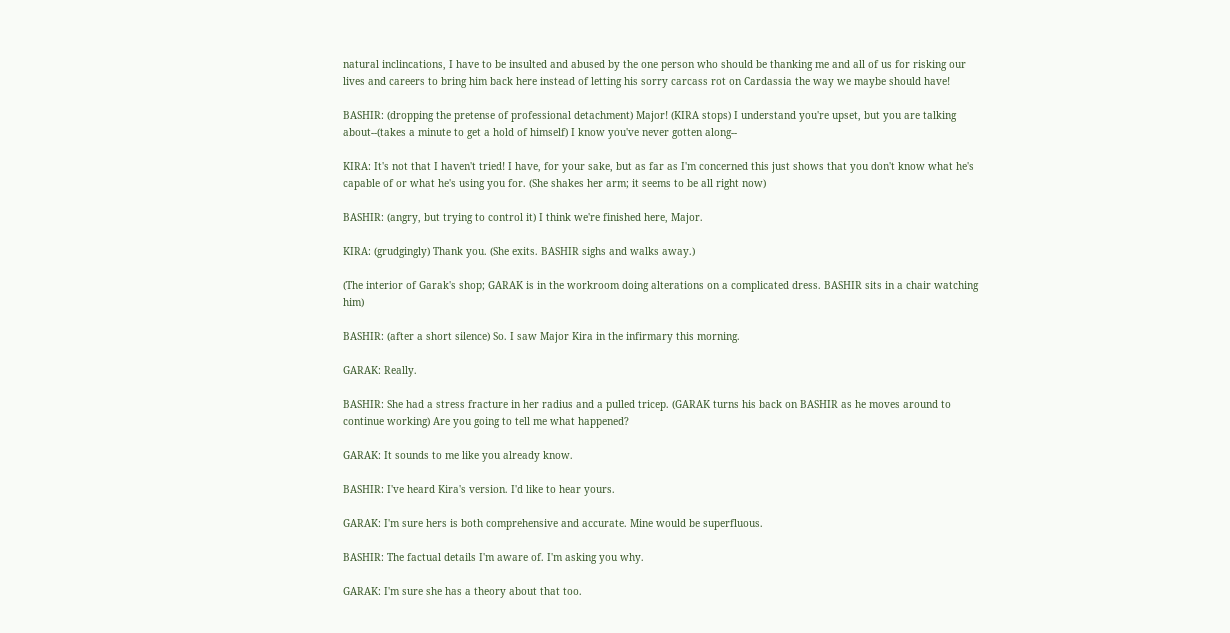natural inclincations, I have to be insulted and abused by the one person who should be thanking me and all of us for risking our lives and careers to bring him back here instead of letting his sorry carcass rot on Cardassia the way we maybe should have!

BASHIR: (dropping the pretense of professional detachment) Major! (KIRA stops) I understand you're upset, but you are talking about--(takes a minute to get a hold of himself) I know you've never gotten along--

KIRA: It's not that I haven't tried! I have, for your sake, but as far as I'm concerned this just shows that you don't know what he's capable of or what he's using you for. (She shakes her arm; it seems to be all right now)

BASHIR: (angry, but trying to control it) I think we're finished here, Major.

KIRA: (grudgingly) Thank you. (She exits. BASHIR sighs and walks away.)

(The interior of Garak's shop; GARAK is in the workroom doing alterations on a complicated dress. BASHIR sits in a chair watching him)

BASHIR: (after a short silence) So. I saw Major Kira in the infirmary this morning.

GARAK: Really.

BASHIR: She had a stress fracture in her radius and a pulled tricep. (GARAK turns his back on BASHIR as he moves around to continue working) Are you going to tell me what happened?

GARAK: It sounds to me like you already know.

BASHIR: I've heard Kira's version. I'd like to hear yours.

GARAK: I'm sure hers is both comprehensive and accurate. Mine would be superfluous.

BASHIR: The factual details I'm aware of. I'm asking you why.

GARAK: I'm sure she has a theory about that too.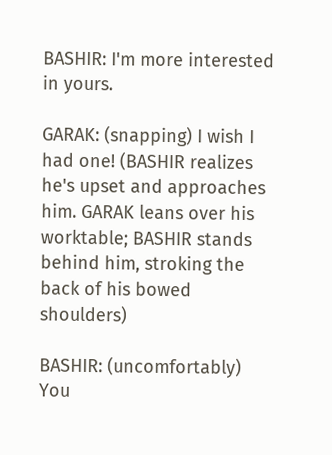BASHIR: I'm more interested in yours.

GARAK: (snapping) I wish I had one! (BASHIR realizes he's upset and approaches him. GARAK leans over his worktable; BASHIR stands behind him, stroking the back of his bowed shoulders)

BASHIR: (uncomfortably) You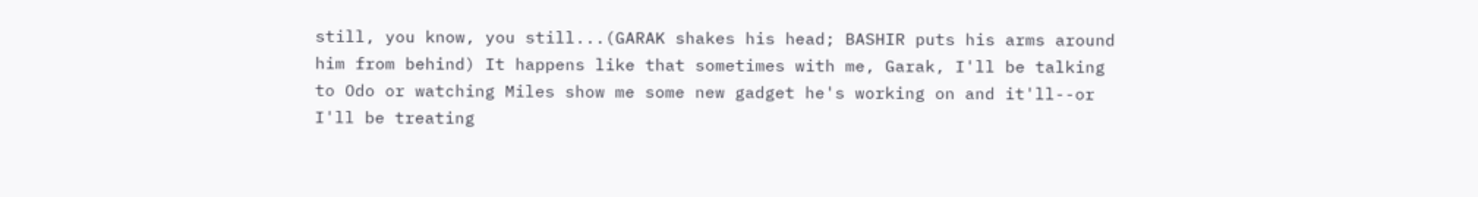still, you know, you still...(GARAK shakes his head; BASHIR puts his arms around him from behind) It happens like that sometimes with me, Garak, I'll be talking to Odo or watching Miles show me some new gadget he's working on and it'll--or I'll be treating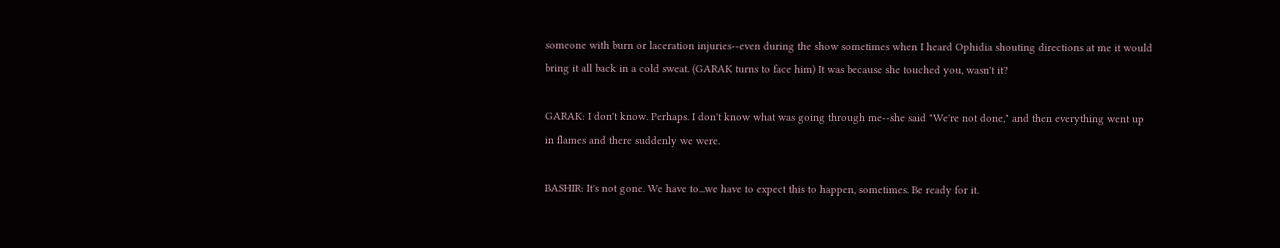someone with burn or laceration injuries--even during the show sometimes when I heard Ophidia shouting directions at me it would bring it all back in a cold sweat. (GARAK turns to face him) It was because she touched you, wasn't it?

GARAK: I don't know. Perhaps. I don't know what was going through me--she said "We're not done," and then everything went up in flames and there suddenly we were.

BASHIR: It's not gone. We have to...we have to expect this to happen, sometimes. Be ready for it.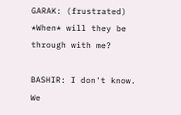GARAK: (frustrated) *When* will they be through with me?

BASHIR: I don't know. We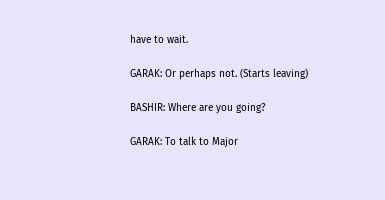have to wait.

GARAK: Or perhaps not. (Starts leaving)

BASHIR: Where are you going?

GARAK: To talk to Major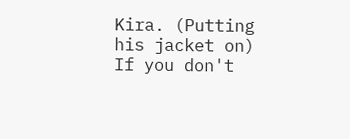Kira. (Putting his jacket on) If you don't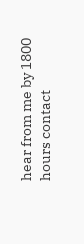hear from me by 1800 hours contact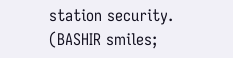station security. (BASHIR smiles;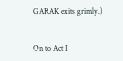GARAK exits grimly.)


On to Act I